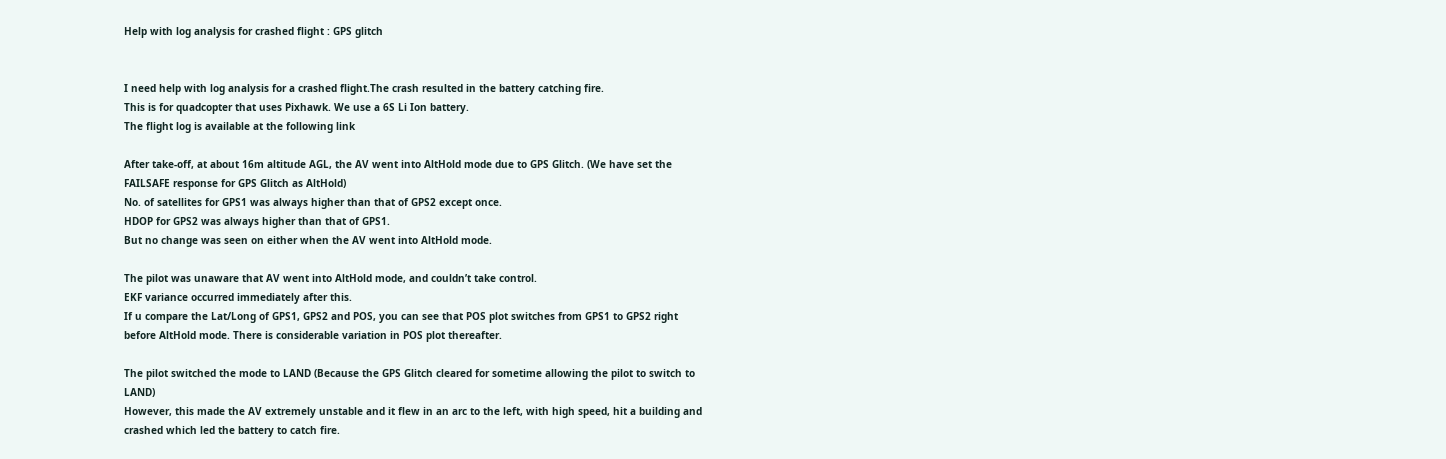Help with log analysis for crashed flight : GPS glitch


I need help with log analysis for a crashed flight.The crash resulted in the battery catching fire.
This is for quadcopter that uses Pixhawk. We use a 6S Li Ion battery.
The flight log is available at the following link

After take-off, at about 16m altitude AGL, the AV went into AltHold mode due to GPS Glitch. (We have set the FAILSAFE response for GPS Glitch as AltHold)
No. of satellites for GPS1 was always higher than that of GPS2 except once.
HDOP for GPS2 was always higher than that of GPS1.
But no change was seen on either when the AV went into AltHold mode.

The pilot was unaware that AV went into AltHold mode, and couldn’t take control.
EKF variance occurred immediately after this.
If u compare the Lat/Long of GPS1, GPS2 and POS, you can see that POS plot switches from GPS1 to GPS2 right before AltHold mode. There is considerable variation in POS plot thereafter.

The pilot switched the mode to LAND (Because the GPS Glitch cleared for sometime allowing the pilot to switch to LAND)
However, this made the AV extremely unstable and it flew in an arc to the left, with high speed, hit a building and crashed which led the battery to catch fire.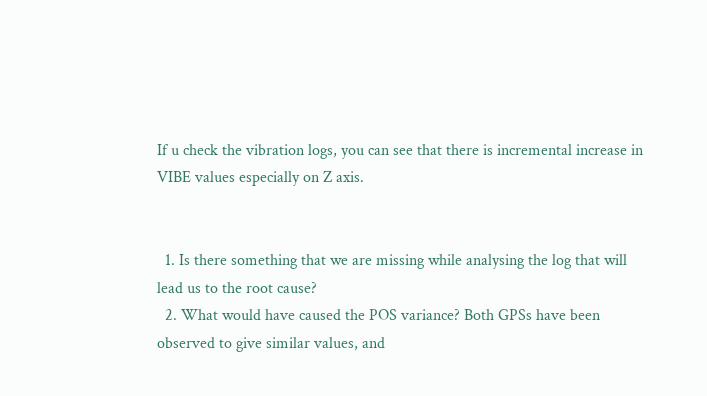If u check the vibration logs, you can see that there is incremental increase in VIBE values especially on Z axis.


  1. Is there something that we are missing while analysing the log that will lead us to the root cause?
  2. What would have caused the POS variance? Both GPSs have been observed to give similar values, and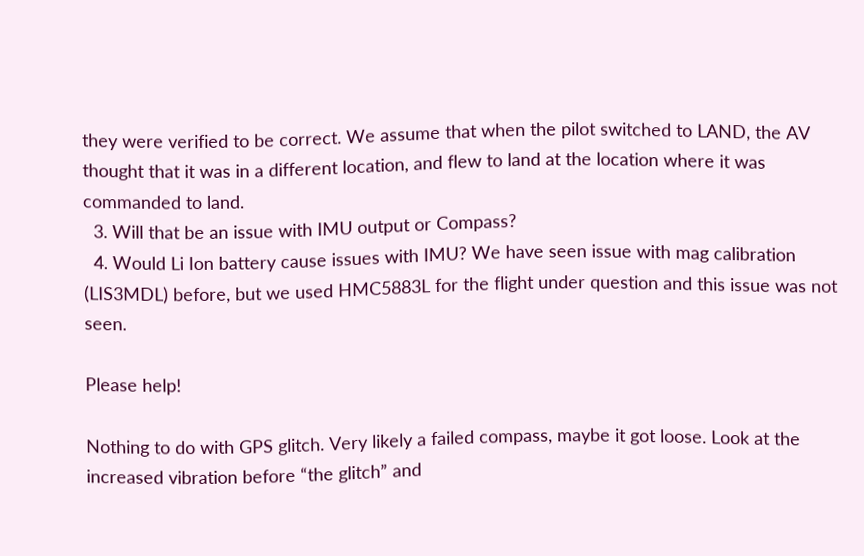they were verified to be correct. We assume that when the pilot switched to LAND, the AV thought that it was in a different location, and flew to land at the location where it was commanded to land.
  3. Will that be an issue with IMU output or Compass?
  4. Would Li Ion battery cause issues with IMU? We have seen issue with mag calibration (LIS3MDL) before, but we used HMC5883L for the flight under question and this issue was not seen.

Please help!

Nothing to do with GPS glitch. Very likely a failed compass, maybe it got loose. Look at the increased vibration before “the glitch” and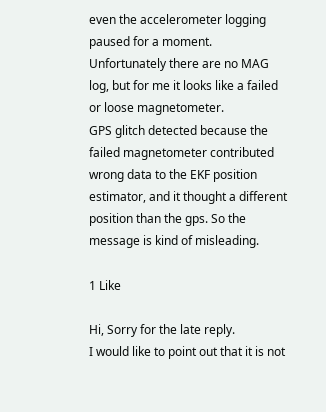even the accelerometer logging paused for a moment.
Unfortunately there are no MAG log, but for me it looks like a failed or loose magnetometer.
GPS glitch detected because the failed magnetometer contributed wrong data to the EKF position estimator, and it thought a different position than the gps. So the message is kind of misleading.

1 Like

Hi, Sorry for the late reply.
I would like to point out that it is not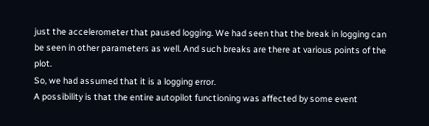just the accelerometer that paused logging. We had seen that the break in logging can be seen in other parameters as well. And such breaks are there at various points of the plot.
So, we had assumed that it is a logging error.
A possibility is that the entire autopilot functioning was affected by some event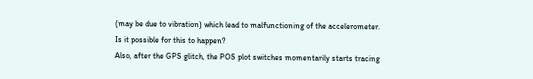(may be due to vibration) which lead to malfunctioning of the accelerometer.
Is it possible for this to happen?
Also, after the GPS glitch, the POS plot switches momentarily starts tracing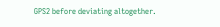GPS2 before deviating altogether.